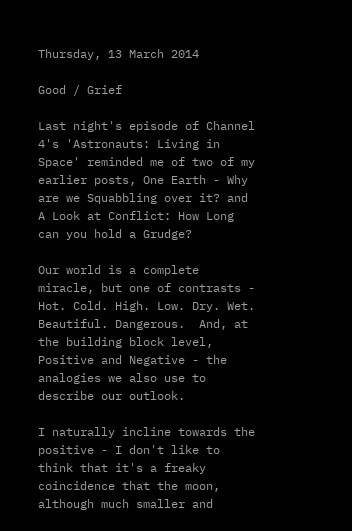Thursday, 13 March 2014

Good / Grief

Last night's episode of Channel 4's 'Astronauts: Living in Space' reminded me of two of my earlier posts, One Earth - Why are we Squabbling over it? and A Look at Conflict: How Long can you hold a Grudge?

Our world is a complete miracle, but one of contrasts - Hot. Cold. High. Low. Dry. Wet. Beautiful. Dangerous.  And, at the building block level, Positive and Negative - the analogies we also use to describe our outlook.

I naturally incline towards the positive - I don't like to think that it's a freaky coincidence that the moon, although much smaller and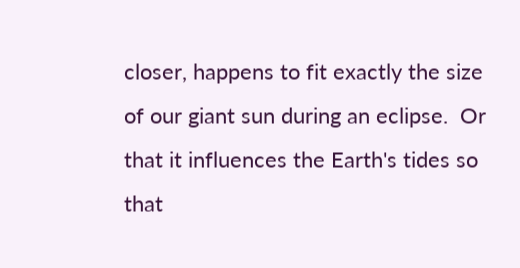closer, happens to fit exactly the size of our giant sun during an eclipse.  Or that it influences the Earth's tides so that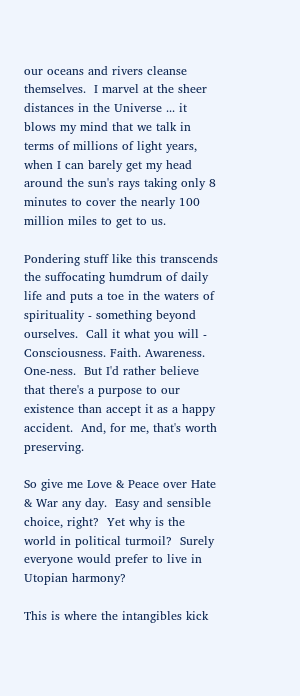our oceans and rivers cleanse themselves.  I marvel at the sheer distances in the Universe ... it blows my mind that we talk in terms of millions of light years, when I can barely get my head around the sun's rays taking only 8 minutes to cover the nearly 100 million miles to get to us.

Pondering stuff like this transcends the suffocating humdrum of daily life and puts a toe in the waters of spirituality - something beyond ourselves.  Call it what you will - Consciousness. Faith. Awareness. One-ness.  But I'd rather believe that there's a purpose to our existence than accept it as a happy accident.  And, for me, that's worth preserving.

So give me Love & Peace over Hate & War any day.  Easy and sensible choice, right?  Yet why is the world in political turmoil?  Surely everyone would prefer to live in Utopian harmony?

This is where the intangibles kick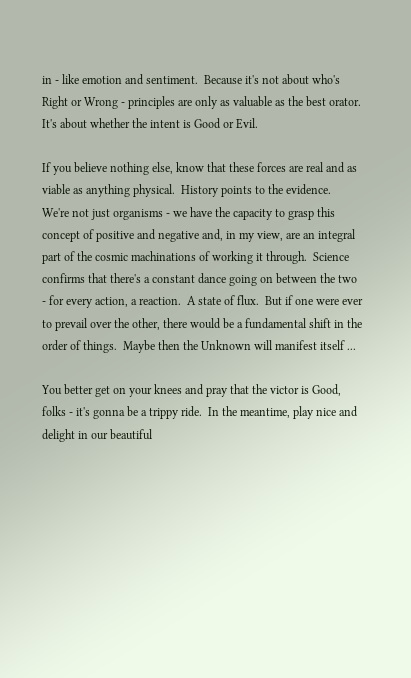in - like emotion and sentiment.  Because it's not about who's Right or Wrong - principles are only as valuable as the best orator.  It's about whether the intent is Good or Evil.

If you believe nothing else, know that these forces are real and as viable as anything physical.  History points to the evidence.  We're not just organisms - we have the capacity to grasp this concept of positive and negative and, in my view, are an integral part of the cosmic machinations of working it through.  Science confirms that there's a constant dance going on between the two - for every action, a reaction.  A state of flux.  But if one were ever to prevail over the other, there would be a fundamental shift in the order of things.  Maybe then the Unknown will manifest itself ...

You better get on your knees and pray that the victor is Good, folks - it's gonna be a trippy ride.  In the meantime, play nice and delight in our beautiful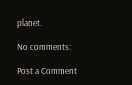planet.

No comments:

Post a Comment